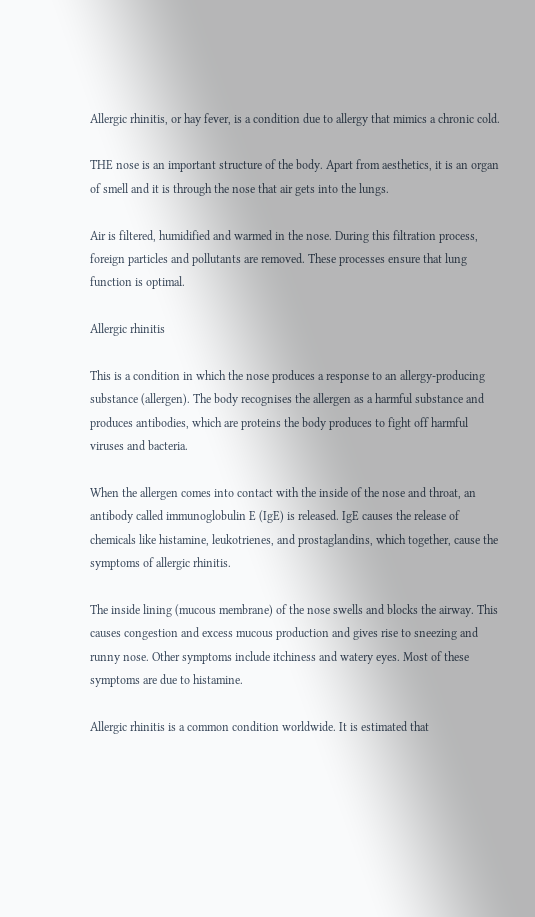Allergic rhinitis, or hay fever, is a condition due to allergy that mimics a chronic cold.

THE nose is an important structure of the body. Apart from aesthetics, it is an organ of smell and it is through the nose that air gets into the lungs.

Air is filtered, humidified and warmed in the nose. During this filtration process, foreign particles and pollutants are removed. These processes ensure that lung function is optimal.

Allergic rhinitis

This is a condition in which the nose produces a response to an allergy-producing substance (allergen). The body recognises the allergen as a harmful substance and produces antibodies, which are proteins the body produces to fight off harmful viruses and bacteria.

When the allergen comes into contact with the inside of the nose and throat, an antibody called immunoglobulin E (IgE) is released. IgE causes the release of chemicals like histamine, leukotrienes, and prostaglandins, which together, cause the symptoms of allergic rhinitis.

The inside lining (mucous membrane) of the nose swells and blocks the airway. This causes congestion and excess mucous production and gives rise to sneezing and runny nose. Other symptoms include itchiness and watery eyes. Most of these symptoms are due to histamine.

Allergic rhinitis is a common condition worldwide. It is estimated that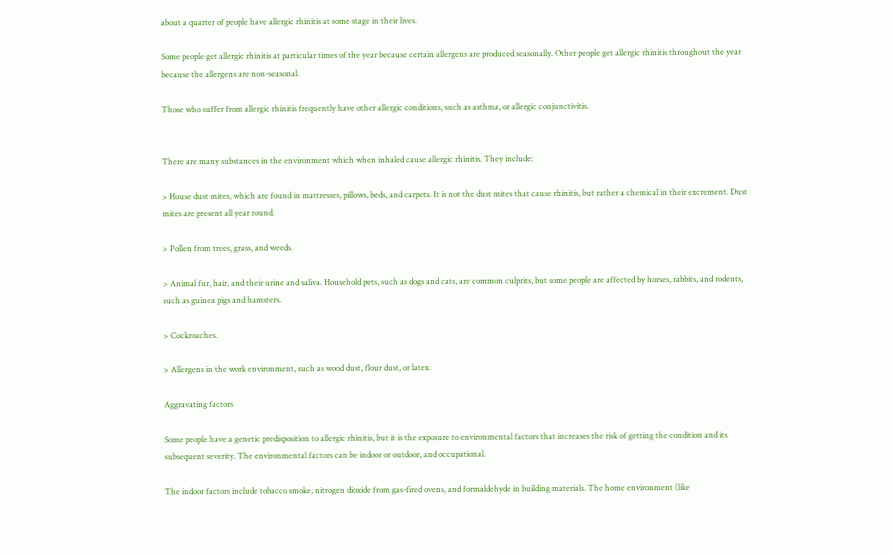about a quarter of people have allergic rhinitis at some stage in their lives.

Some people get allergic rhinitis at particular times of the year because certain allergens are produced seasonally. Other people get allergic rhinitis throughout the year because the allergens are non-seasonal.

Those who suffer from allergic rhinitis frequently have other allergic conditions, such as asthma, or allergic conjunctivitis.


There are many substances in the environment which when inhaled cause allergic rhinitis. They include:

> House dust mites, which are found in mattresses, pillows, beds, and carpets. It is not the dust mites that cause rhinitis, but rather a chemical in their excrement. Dust mites are present all year round.

> Pollen from trees, grass, and weeds.

> Animal fur, hair, and their urine and saliva. Household pets, such as dogs and cats, are common culprits, but some people are affected by horses, rabbits, and rodents, such as guinea pigs and hamsters.

> Cockroaches.

> Allergens in the work environment, such as wood dust, flour dust, or latex.

Aggravating factors

Some people have a genetic predisposition to allergic rhinitis, but it is the exposure to environmental factors that increases the risk of getting the condition and its subsequent severity. The environmental factors can be indoor or outdoor, and occupational.

The indoor factors include tobacco smoke, nitrogen dioxide from gas-fired ovens, and formaldehyde in building materials. The home environment (like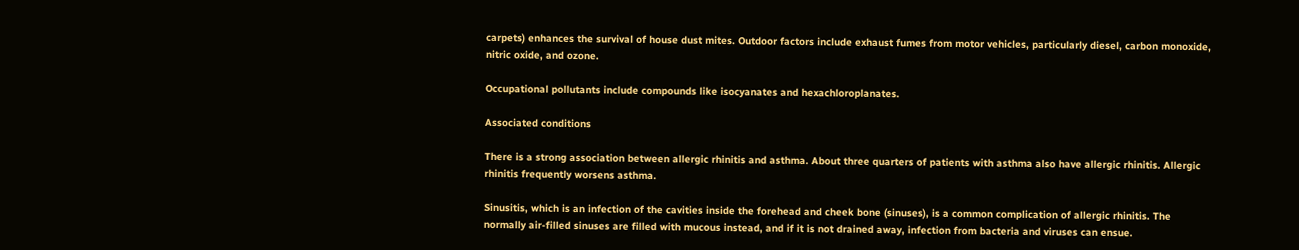carpets) enhances the survival of house dust mites. Outdoor factors include exhaust fumes from motor vehicles, particularly diesel, carbon monoxide, nitric oxide, and ozone.

Occupational pollutants include compounds like isocyanates and hexachloroplanates.

Associated conditions

There is a strong association between allergic rhinitis and asthma. About three quarters of patients with asthma also have allergic rhinitis. Allergic rhinitis frequently worsens asthma.

Sinusitis, which is an infection of the cavities inside the forehead and cheek bone (sinuses), is a common complication of allergic rhinitis. The normally air-filled sinuses are filled with mucous instead, and if it is not drained away, infection from bacteria and viruses can ensue.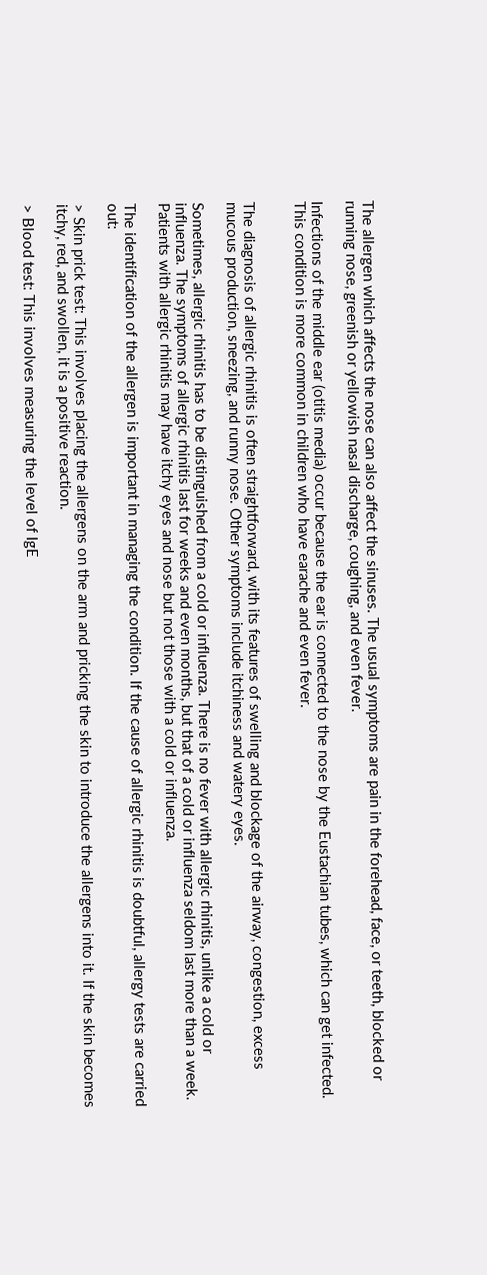The allergen which affects the nose can also affect the sinuses. The usual symptoms are pain in the forehead, face, or teeth, blocked or running nose, greenish or yellowish nasal discharge, coughing, and even fever.

Infections of the middle ear (otitis media) occur because the ear is connected to the nose by the Eustachian tubes, which can get infected. This condition is more common in children who have earache and even fever.


The diagnosis of allergic rhinitis is often straightforward, with its features of swelling and blockage of the airway, congestion, excess mucous production, sneezing, and runny nose. Other symptoms include itchiness and watery eyes.

Sometimes, allergic rhinitis has to be distinguished from a cold or influenza. There is no fever with allergic rhinitis, unlike a cold or influenza. The symptoms of allergic rhinitis last for weeks and even months, but that of a cold or influenza seldom last more than a week. Patients with allergic rhinitis may have itchy eyes and nose but not those with a cold or influenza.

The identification of the allergen is important in managing the condition. If the cause of allergic rhinitis is doubtful, allergy tests are carried out:

> Skin prick test: This involves placing the allergens on the arm and pricking the skin to introduce the allergens into it. If the skin becomes itchy, red, and swollen, it is a positive reaction.

> Blood test: This involves measuring the level of IgE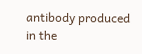antibody produced in the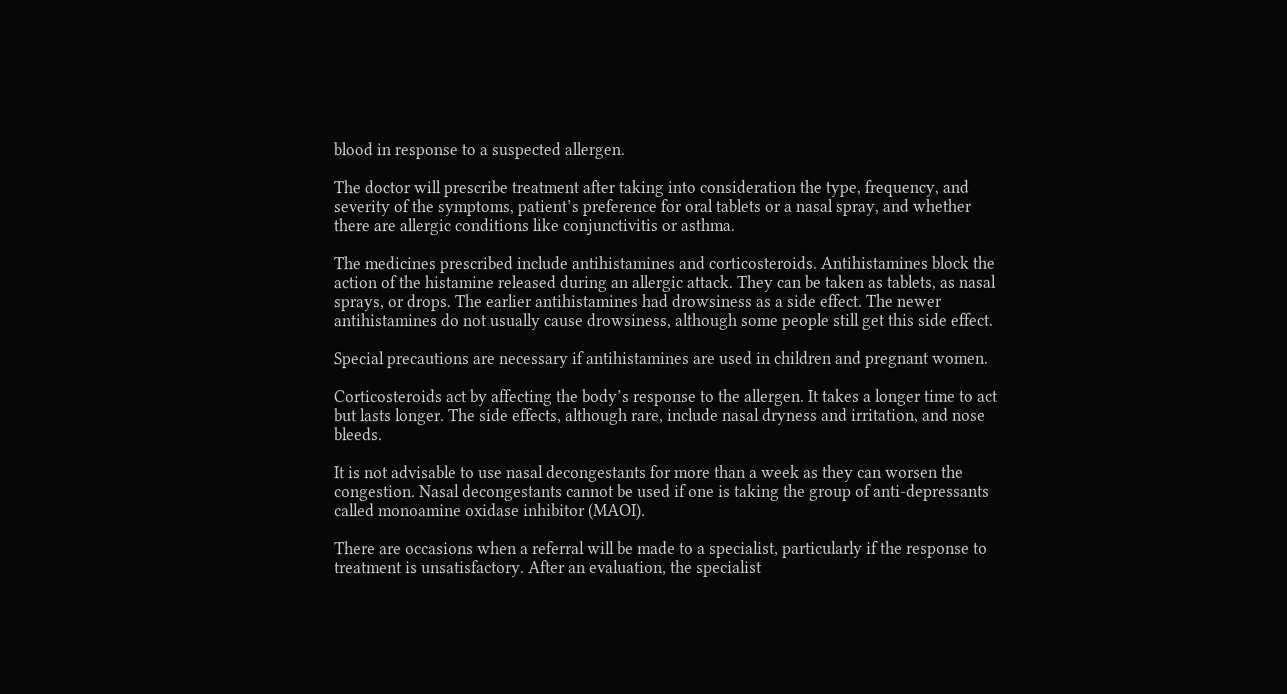blood in response to a suspected allergen.

The doctor will prescribe treatment after taking into consideration the type, frequency, and severity of the symptoms, patient’s preference for oral tablets or a nasal spray, and whether there are allergic conditions like conjunctivitis or asthma.

The medicines prescribed include antihistamines and corticosteroids. Antihistamines block the action of the histamine released during an allergic attack. They can be taken as tablets, as nasal sprays, or drops. The earlier antihistamines had drowsiness as a side effect. The newer antihistamines do not usually cause drowsiness, although some people still get this side effect.

Special precautions are necessary if antihistamines are used in children and pregnant women.

Corticosteroids act by affecting the body’s response to the allergen. It takes a longer time to act but lasts longer. The side effects, although rare, include nasal dryness and irritation, and nose bleeds.

It is not advisable to use nasal decongestants for more than a week as they can worsen the congestion. Nasal decongestants cannot be used if one is taking the group of anti-depressants called monoamine oxidase inhibitor (MAOI).

There are occasions when a referral will be made to a specialist, particularly if the response to treatment is unsatisfactory. After an evaluation, the specialist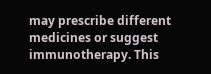may prescribe different medicines or suggest immunotherapy. This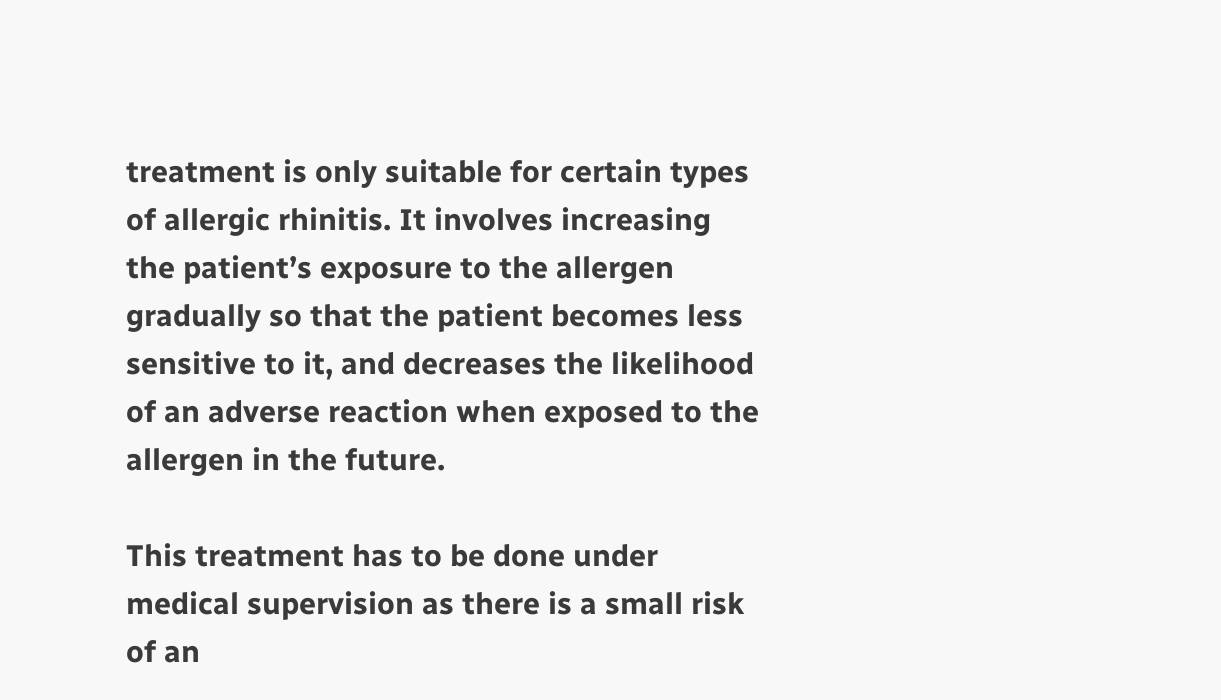treatment is only suitable for certain types of allergic rhinitis. It involves increasing the patient’s exposure to the allergen gradually so that the patient becomes less sensitive to it, and decreases the likelihood of an adverse reaction when exposed to the allergen in the future.

This treatment has to be done under medical supervision as there is a small risk of an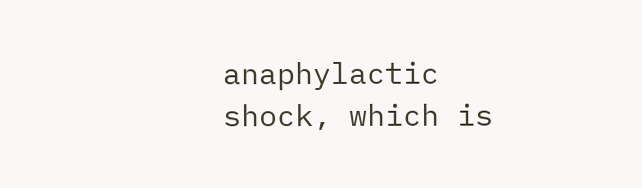anaphylactic shock, which is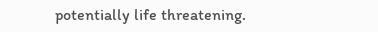potentially life threatening.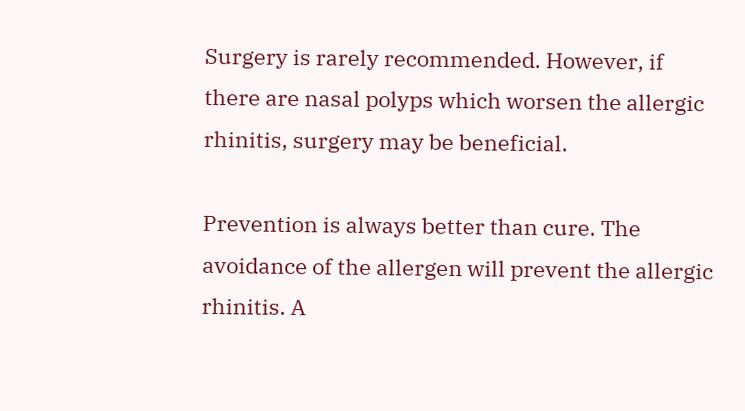Surgery is rarely recommended. However, if there are nasal polyps which worsen the allergic rhinitis, surgery may be beneficial.

Prevention is always better than cure. The avoidance of the allergen will prevent the allergic rhinitis. A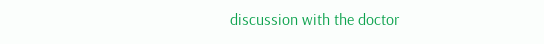discussion with the doctor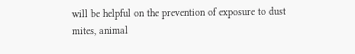will be helpful on the prevention of exposure to dust mites, animal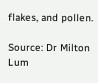flakes, and pollen.

Source: Dr Milton Lum